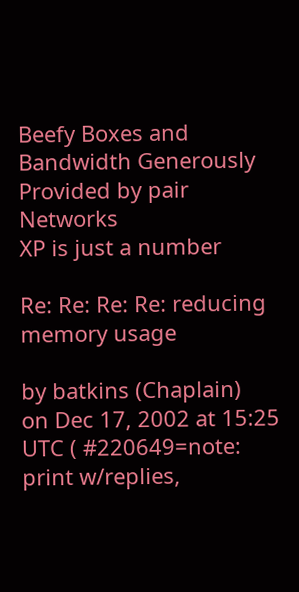Beefy Boxes and Bandwidth Generously Provided by pair Networks
XP is just a number

Re: Re: Re: Re: reducing memory usage

by batkins (Chaplain)
on Dec 17, 2002 at 15:25 UTC ( #220649=note: print w/replies,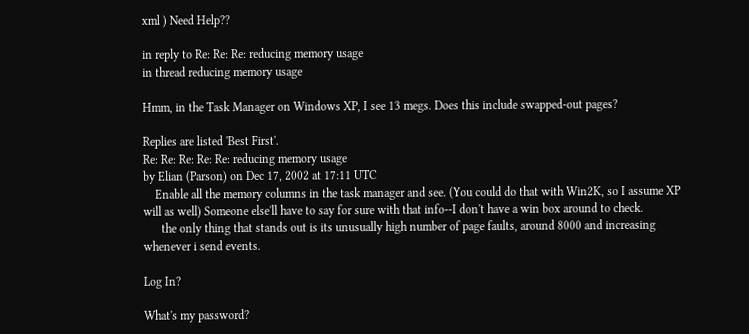xml ) Need Help??

in reply to Re: Re: Re: reducing memory usage
in thread reducing memory usage

Hmm, in the Task Manager on Windows XP, I see 13 megs. Does this include swapped-out pages?

Replies are listed 'Best First'.
Re: Re: Re: Re: Re: reducing memory usage
by Elian (Parson) on Dec 17, 2002 at 17:11 UTC
    Enable all the memory columns in the task manager and see. (You could do that with Win2K, so I assume XP will as well) Someone else'll have to say for sure with that info--I don't have a win box around to check.
      the only thing that stands out is its unusually high number of page faults, around 8000 and increasing whenever i send events.

Log In?

What's my password?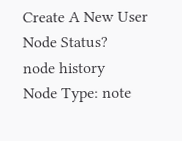Create A New User
Node Status?
node history
Node Type: note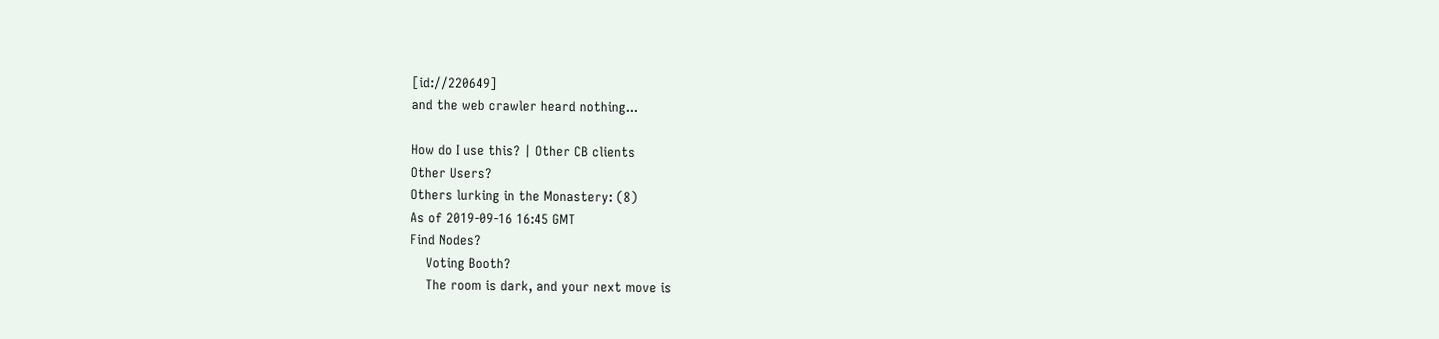[id://220649]
and the web crawler heard nothing...

How do I use this? | Other CB clients
Other Users?
Others lurking in the Monastery: (8)
As of 2019-09-16 16:45 GMT
Find Nodes?
    Voting Booth?
    The room is dark, and your next move is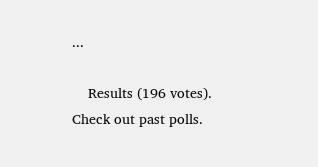...

    Results (196 votes). Check out past polls.